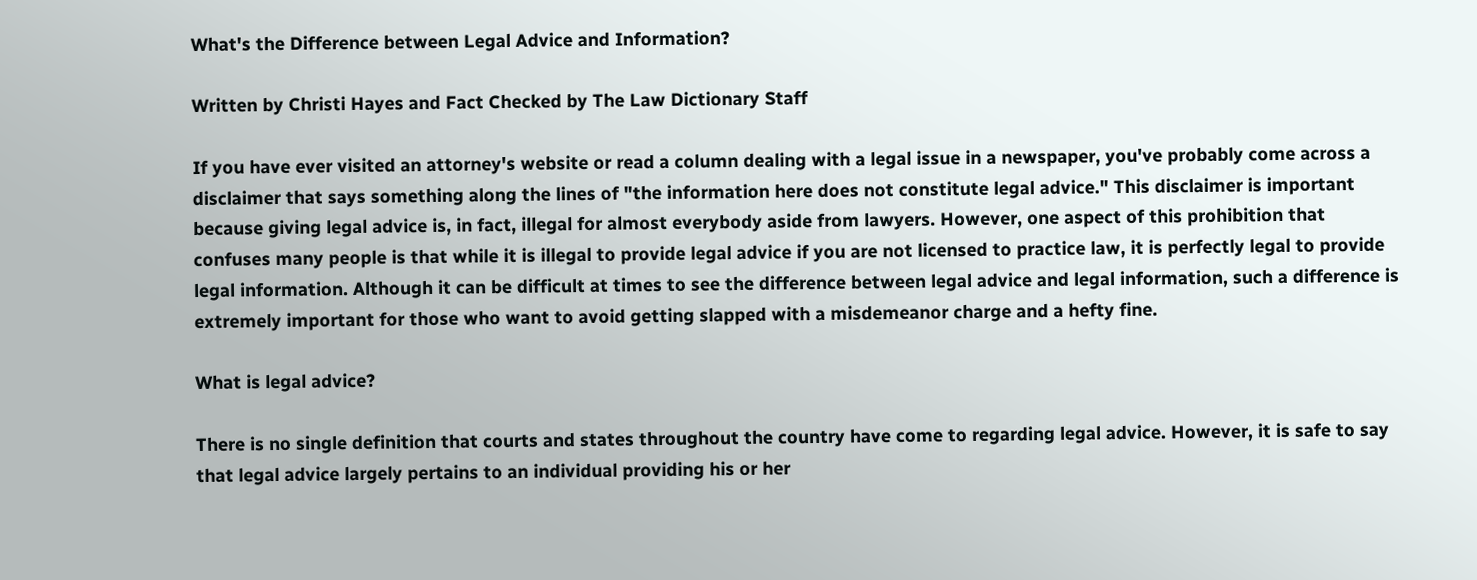What's the Difference between Legal Advice and Information?

Written by Christi Hayes and Fact Checked by The Law Dictionary Staff

If you have ever visited an attorney's website or read a column dealing with a legal issue in a newspaper, you've probably come across a disclaimer that says something along the lines of "the information here does not constitute legal advice." This disclaimer is important because giving legal advice is, in fact, illegal for almost everybody aside from lawyers. However, one aspect of this prohibition that confuses many people is that while it is illegal to provide legal advice if you are not licensed to practice law, it is perfectly legal to provide legal information. Although it can be difficult at times to see the difference between legal advice and legal information, such a difference is extremely important for those who want to avoid getting slapped with a misdemeanor charge and a hefty fine.

What is legal advice?

There is no single definition that courts and states throughout the country have come to regarding legal advice. However, it is safe to say that legal advice largely pertains to an individual providing his or her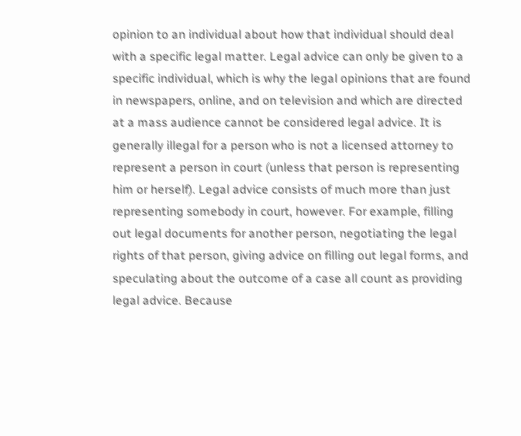opinion to an individual about how that individual should deal with a specific legal matter. Legal advice can only be given to a specific individual, which is why the legal opinions that are found in newspapers, online, and on television and which are directed at a mass audience cannot be considered legal advice. It is generally illegal for a person who is not a licensed attorney to represent a person in court (unless that person is representing him or herself). Legal advice consists of much more than just representing somebody in court, however. For example, filling out legal documents for another person, negotiating the legal rights of that person, giving advice on filling out legal forms, and speculating about the outcome of a case all count as providing legal advice. Because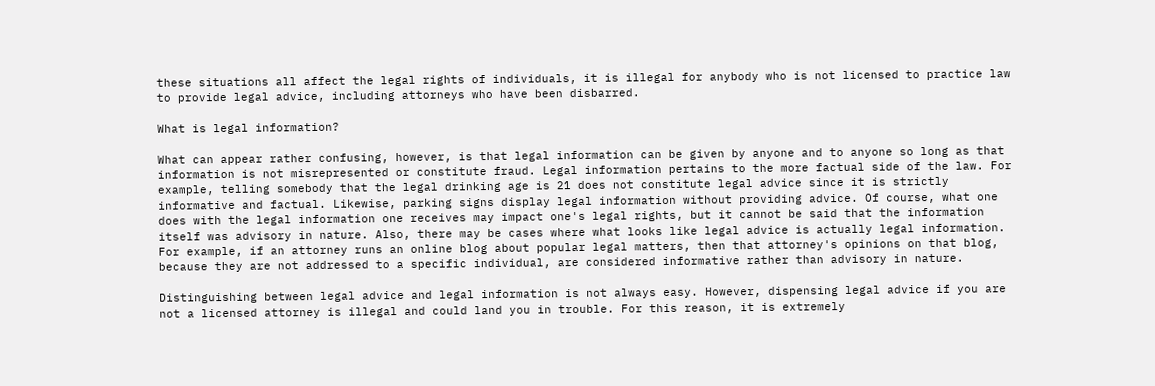these situations all affect the legal rights of individuals, it is illegal for anybody who is not licensed to practice law to provide legal advice, including attorneys who have been disbarred.

What is legal information?

What can appear rather confusing, however, is that legal information can be given by anyone and to anyone so long as that information is not misrepresented or constitute fraud. Legal information pertains to the more factual side of the law. For example, telling somebody that the legal drinking age is 21 does not constitute legal advice since it is strictly informative and factual. Likewise, parking signs display legal information without providing advice. Of course, what one does with the legal information one receives may impact one's legal rights, but it cannot be said that the information itself was advisory in nature. Also, there may be cases where what looks like legal advice is actually legal information. For example, if an attorney runs an online blog about popular legal matters, then that attorney's opinions on that blog, because they are not addressed to a specific individual, are considered informative rather than advisory in nature.

Distinguishing between legal advice and legal information is not always easy. However, dispensing legal advice if you are not a licensed attorney is illegal and could land you in trouble. For this reason, it is extremely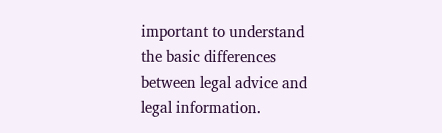important to understand the basic differences between legal advice and legal information.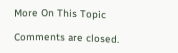More On This Topic

Comments are closed.